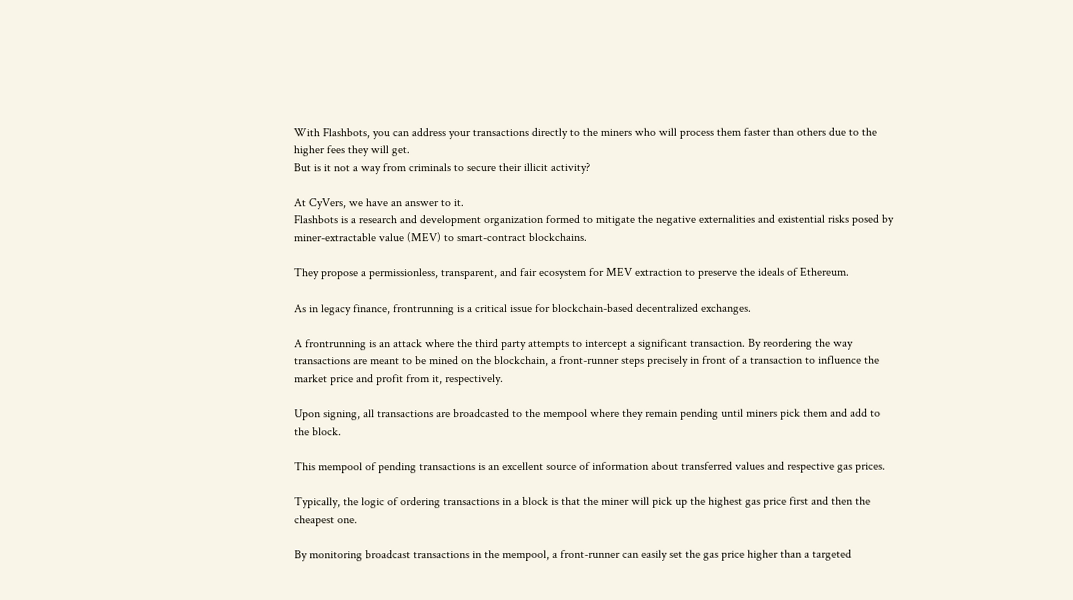With Flashbots, you can address your transactions directly to the miners who will process them faster than others due to the higher fees they will get.
But is it not a way from criminals to secure their illicit activity?

At CyVers, we have an answer to it.
Flashbots is a research and development organization formed to mitigate the negative externalities and existential risks posed by miner-extractable value (MEV) to smart-contract blockchains.

They propose a permissionless, transparent, and fair ecosystem for MEV extraction to preserve the ideals of Ethereum.

As in legacy finance, frontrunning is a critical issue for blockchain-based decentralized exchanges.

A frontrunning is an attack where the third party attempts to intercept a significant transaction. By reordering the way transactions are meant to be mined on the blockchain, a front-runner steps precisely in front of a transaction to influence the market price and profit from it, respectively.

Upon signing, all transactions are broadcasted to the mempool where they remain pending until miners pick them and add to the block.

This mempool of pending transactions is an excellent source of information about transferred values and respective gas prices.

Typically, the logic of ordering transactions in a block is that the miner will pick up the highest gas price first and then the cheapest one.

By monitoring broadcast transactions in the mempool, a front-runner can easily set the gas price higher than a targeted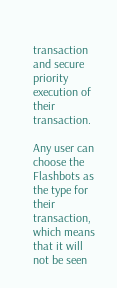transaction and secure priority execution of their transaction.

Any user can choose the Flashbots as the type for their transaction, which means that it will not be seen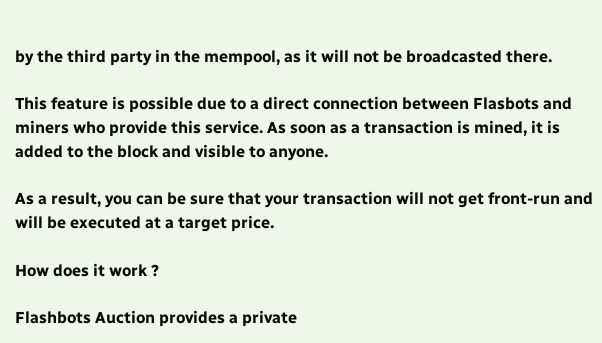by the third party in the mempool, as it will not be broadcasted there.

This feature is possible due to a direct connection between Flasbots and miners who provide this service. As soon as a transaction is mined, it is added to the block and visible to anyone.

As a result, you can be sure that your transaction will not get front-run and will be executed at a target price.

How does it work ?

Flashbots Auction provides a private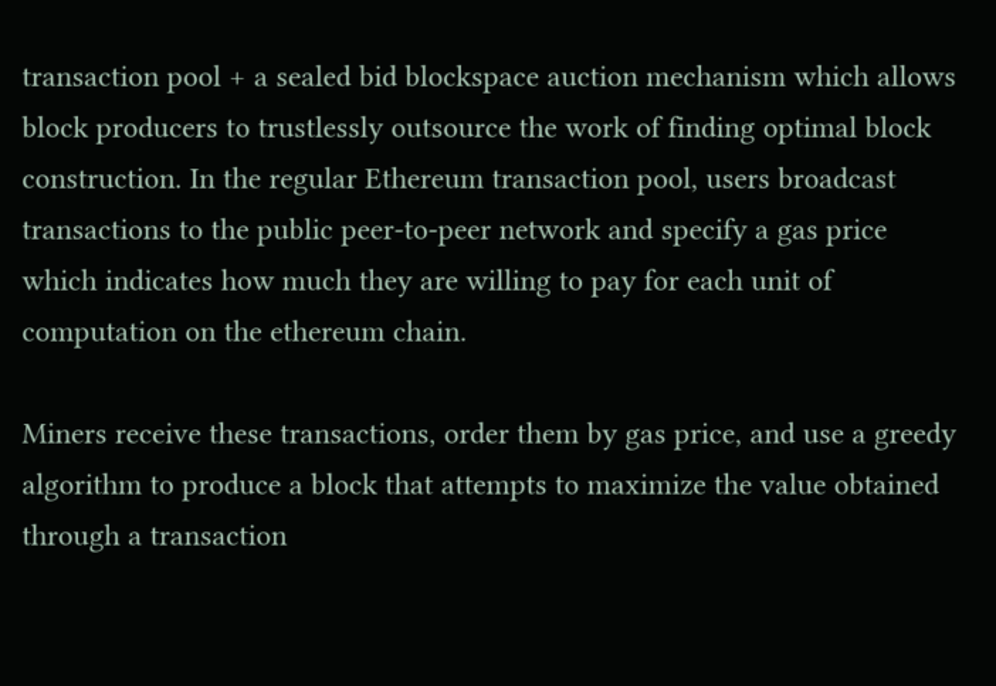transaction pool + a sealed bid blockspace auction mechanism which allows block producers to trustlessly outsource the work of finding optimal block construction. In the regular Ethereum transaction pool, users broadcast transactions to the public peer-to-peer network and specify a gas price which indicates how much they are willing to pay for each unit of computation on the ethereum chain.

Miners receive these transactions, order them by gas price, and use a greedy algorithm to produce a block that attempts to maximize the value obtained through a transaction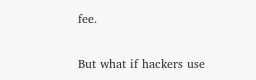fee.

But what if hackers use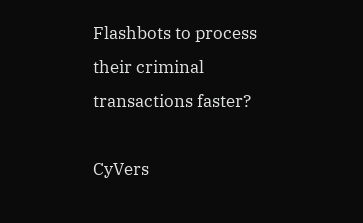Flashbots to process their criminal transactions faster?

CyVers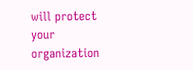will protect your organization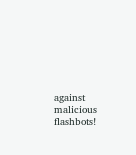against malicious flashbots!